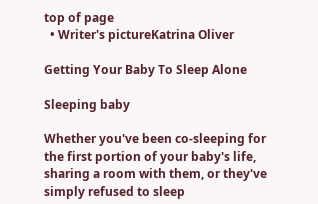top of page
  • Writer's pictureKatrina Oliver

Getting Your Baby To Sleep Alone

Sleeping baby

Whether you've been co-sleeping for the first portion of your baby's life, sharing a room with them, or they've simply refused to sleep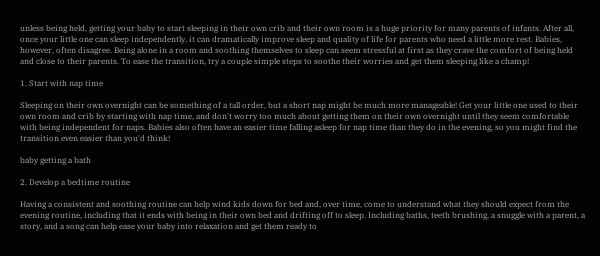unless being held, getting your baby to start sleeping in their own crib and their own room is a huge priority for many parents of infants. After all, once your little one can sleep independently, it can dramatically improve sleep and quality of life for parents who need a little more rest. Babies, however, often disagree. Being alone in a room and soothing themselves to sleep can seem stressful at first as they crave the comfort of being held and close to their parents. To ease the transition, try a couple simple steps to soothe their worries and get them sleeping like a champ!

1. Start with nap time

Sleeping on their own overnight can be something of a tall order, but a short nap might be much more manageable! Get your little one used to their own room and crib by starting with nap time, and don't worry too much about getting them on their own overnight until they seem comfortable with being independent for naps. Babies also often have an easier time falling asleep for nap time than they do in the evening, so you might find the transition even easier than you'd think!

baby getting a bath

2. Develop a bedtime routine

Having a consistent and soothing routine can help wind kids down for bed and, over time, come to understand what they should expect from the evening routine, including that it ends with being in their own bed and drifting off to sleep. Including baths, teeth brushing, a snuggle with a parent, a story, and a song can help ease your baby into relaxation and get them ready to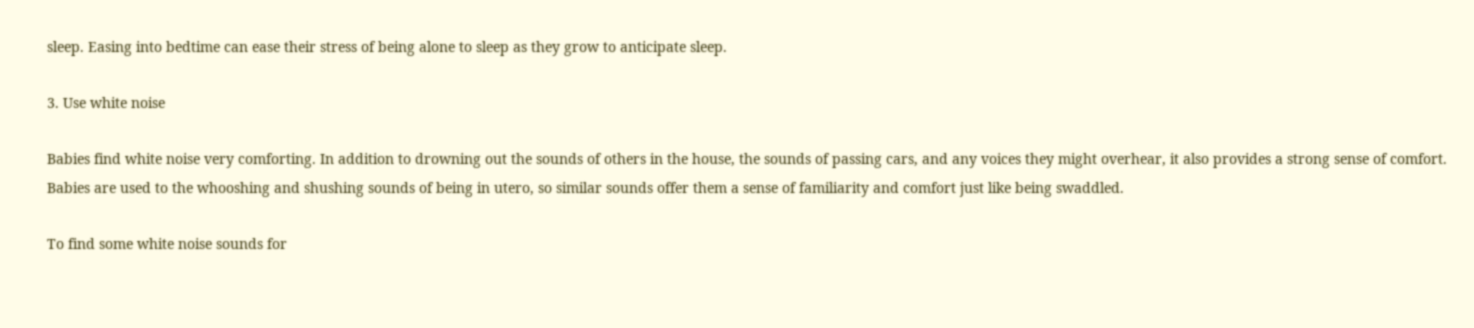sleep. Easing into bedtime can ease their stress of being alone to sleep as they grow to anticipate sleep.

3. Use white noise

Babies find white noise very comforting. In addition to drowning out the sounds of others in the house, the sounds of passing cars, and any voices they might overhear, it also provides a strong sense of comfort. Babies are used to the whooshing and shushing sounds of being in utero, so similar sounds offer them a sense of familiarity and comfort just like being swaddled.

To find some white noise sounds for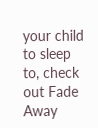your child to sleep to, check out Fade Away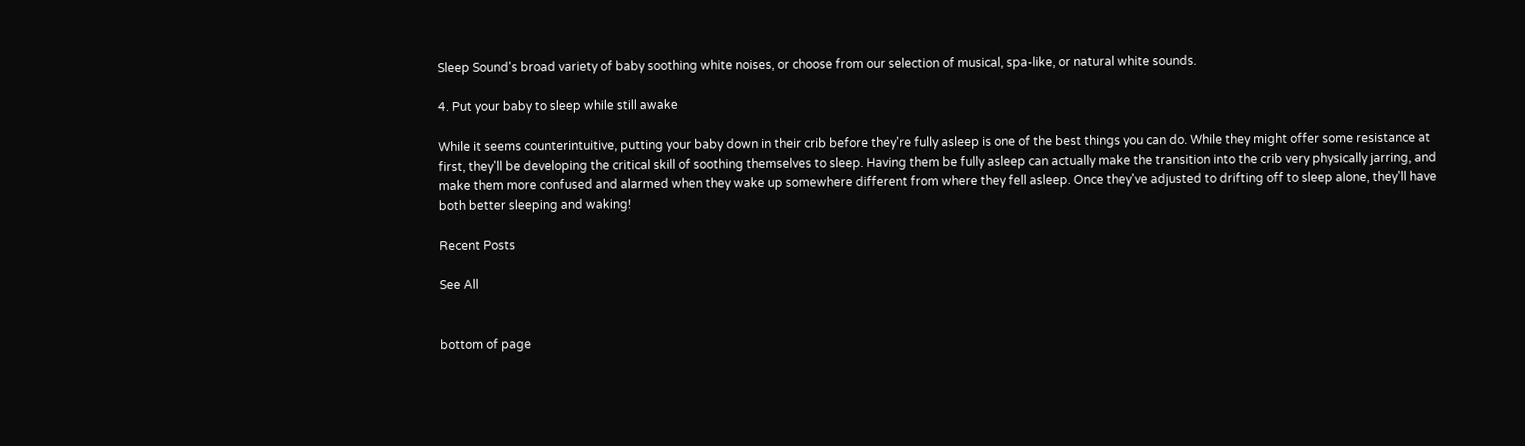Sleep Sound's broad variety of baby soothing white noises, or choose from our selection of musical, spa-like, or natural white sounds.

4. Put your baby to sleep while still awake

While it seems counterintuitive, putting your baby down in their crib before they're fully asleep is one of the best things you can do. While they might offer some resistance at first, they'll be developing the critical skill of soothing themselves to sleep. Having them be fully asleep can actually make the transition into the crib very physically jarring, and make them more confused and alarmed when they wake up somewhere different from where they fell asleep. Once they've adjusted to drifting off to sleep alone, they'll have both better sleeping and waking!

Recent Posts

See All


bottom of page